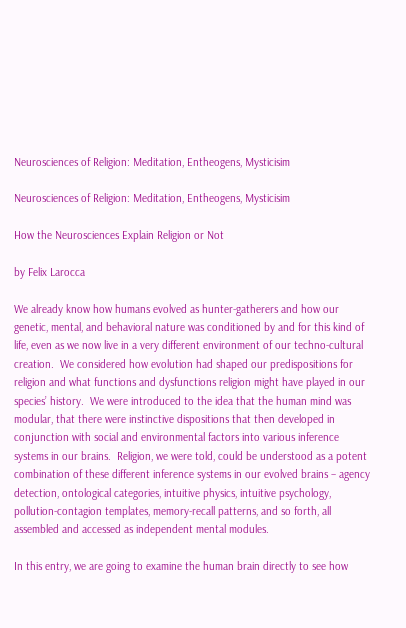Neurosciences of Religion: Meditation, Entheogens, Mysticisim

Neurosciences of Religion: Meditation, Entheogens, Mysticisim

How the Neurosciences Explain Religion or Not

by Felix Larocca

We already know how humans evolved as hunter-gatherers and how our genetic, mental, and behavioral nature was conditioned by and for this kind of life, even as we now live in a very different environment of our techno-cultural creation.  We considered how evolution had shaped our predispositions for religion and what functions and dysfunctions religion might have played in our species’ history.  We were introduced to the idea that the human mind was modular, that there were instinctive dispositions that then developed in conjunction with social and environmental factors into various inference systems in our brains.  Religion, we were told, could be understood as a potent combination of these different inference systems in our evolved brains – agency detection, ontological categories, intuitive physics, intuitive psychology, pollution-contagion templates, memory-recall patterns, and so forth, all assembled and accessed as independent mental modules.

In this entry, we are going to examine the human brain directly to see how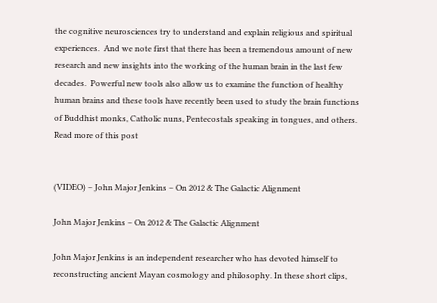the cognitive neurosciences try to understand and explain religious and spiritual experiences.  And we note first that there has been a tremendous amount of new research and new insights into the working of the human brain in the last few decades.  Powerful new tools also allow us to examine the function of healthy human brains and these tools have recently been used to study the brain functions of Buddhist monks, Catholic nuns, Pentecostals speaking in tongues, and others. Read more of this post


(VIDEO) – John Major Jenkins – On 2012 & The Galactic Alignment

John Major Jenkins – On 2012 & The Galactic Alignment

John Major Jenkins is an independent researcher who has devoted himself to reconstructing ancient Mayan cosmology and philosophy. In these short clips,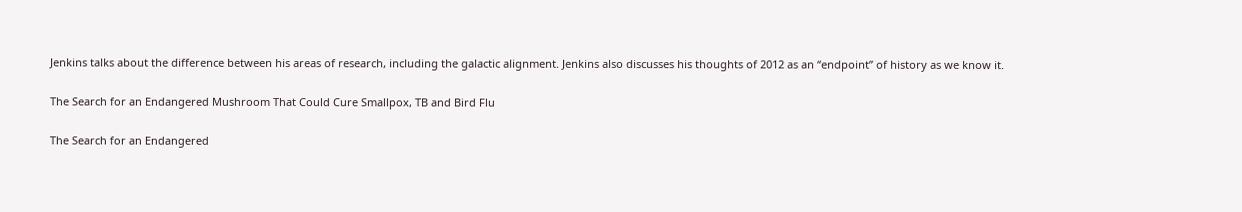Jenkins talks about the difference between his areas of research, including the galactic alignment. Jenkins also discusses his thoughts of 2012 as an “endpoint” of history as we know it.

The Search for an Endangered Mushroom That Could Cure Smallpox, TB and Bird Flu

The Search for an Endangered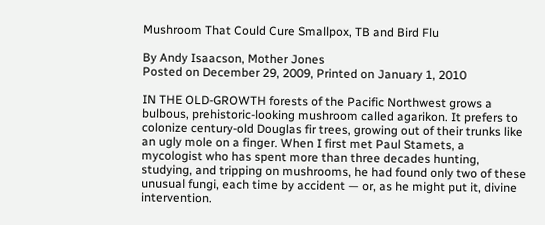Mushroom That Could Cure Smallpox, TB and Bird Flu

By Andy Isaacson, Mother Jones
Posted on December 29, 2009, Printed on January 1, 2010

IN THE OLD-GROWTH forests of the Pacific Northwest grows a bulbous, prehistoric-looking mushroom called agarikon. It prefers to colonize century-old Douglas fir trees, growing out of their trunks like an ugly mole on a finger. When I first met Paul Stamets, a mycologist who has spent more than three decades hunting, studying, and tripping on mushrooms, he had found only two of these unusual fungi, each time by accident — or, as he might put it, divine intervention.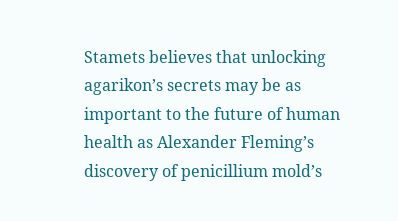Stamets believes that unlocking agarikon’s secrets may be as important to the future of human health as Alexander Fleming’s discovery of penicillium mold’s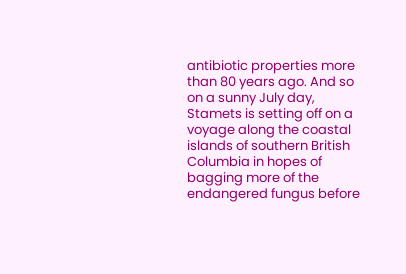antibiotic properties more than 80 years ago. And so on a sunny July day, Stamets is setting off on a voyage along the coastal islands of southern British Columbia in hopes of bagging more of the endangered fungus before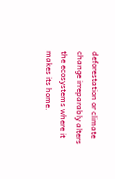deforestation or climate change irreparably alters the ecosystems where it makes its home.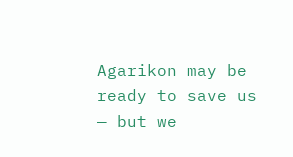Agarikon may be ready to save us — but we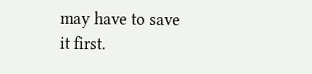may have to save it first.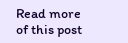Read more of this post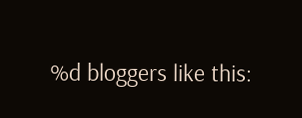%d bloggers like this: